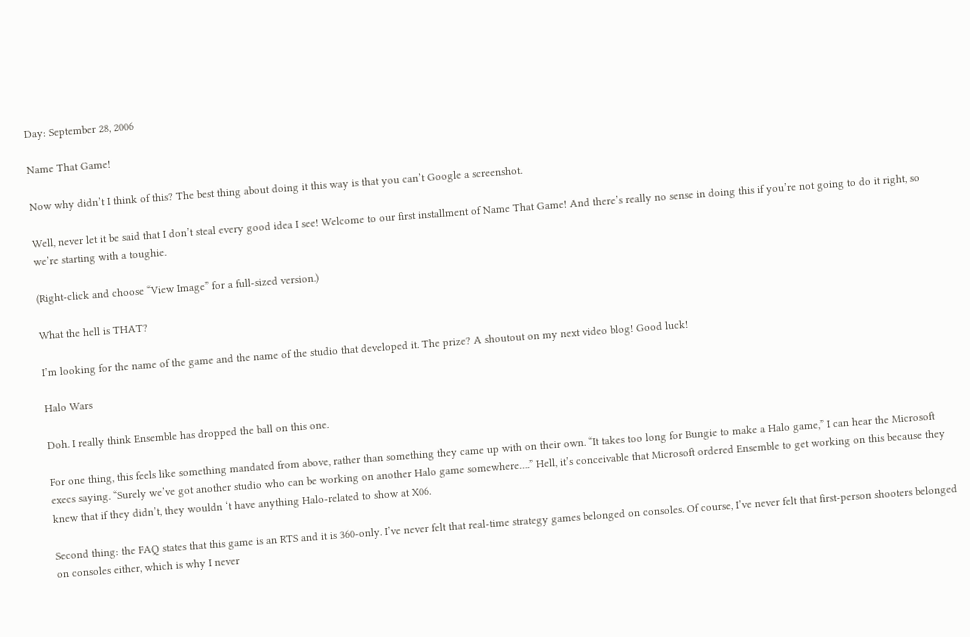Day: September 28, 2006

Name That Game!

Now why didn’t I think of this? The best thing about doing it this way is that you can’t Google a screenshot.

Well, never let it be said that I don’t steal every good idea I see! Welcome to our first installment of Name That Game! And there’s really no sense in doing this if you’re not going to do it right, so we’re starting with a toughie.

(Right-click and choose “View Image” for a full-sized version.)

What the hell is THAT?

I’m looking for the name of the game and the name of the studio that developed it. The prize? A shoutout on my next video blog! Good luck!

Halo Wars

Doh. I really think Ensemble has dropped the ball on this one.

For one thing, this feels like something mandated from above, rather than something they came up with on their own. “It takes too long for Bungie to make a Halo game,” I can hear the Microsoft execs saying. “Surely we’ve got another studio who can be working on another Halo game somewhere….” Hell, it’s conceivable that Microsoft ordered Ensemble to get working on this because they knew that if they didn’t, they wouldn ‘t have anything Halo-related to show at X06.

Second thing: the FAQ states that this game is an RTS and it is 360-only. I’ve never felt that real-time strategy games belonged on consoles. Of course, I’ve never felt that first-person shooters belonged on consoles either, which is why I never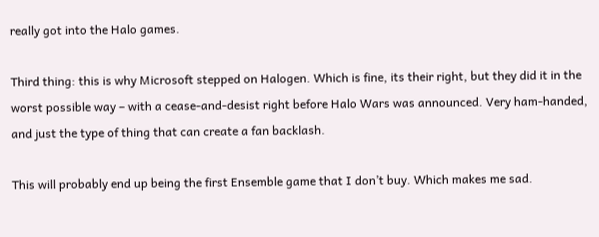really got into the Halo games.

Third thing: this is why Microsoft stepped on Halogen. Which is fine, its their right, but they did it in the worst possible way – with a cease-and-desist right before Halo Wars was announced. Very ham-handed, and just the type of thing that can create a fan backlash.

This will probably end up being the first Ensemble game that I don’t buy. Which makes me sad.